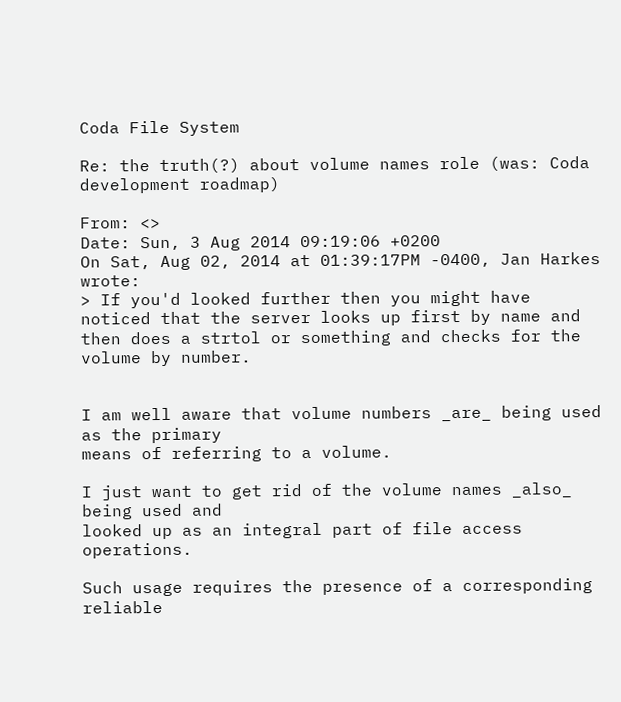Coda File System

Re: the truth(?) about volume names role (was: Coda development roadmap)

From: <>
Date: Sun, 3 Aug 2014 09:19:06 +0200
On Sat, Aug 02, 2014 at 01:39:17PM -0400, Jan Harkes wrote:
> If you'd looked further then you might have noticed that the server looks up first by name and then does a strtol or something and checks for the volume by number.


I am well aware that volume numbers _are_ being used as the primary
means of referring to a volume.

I just want to get rid of the volume names _also_ being used and
looked up as an integral part of file access operations.

Such usage requires the presence of a corresponding reliable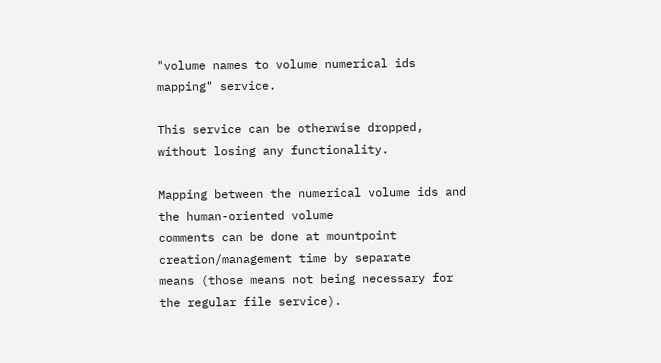"volume names to volume numerical ids mapping" service.

This service can be otherwise dropped, without losing any functionality.

Mapping between the numerical volume ids and the human-oriented volume
comments can be done at mountpoint creation/management time by separate
means (those means not being necessary for the regular file service).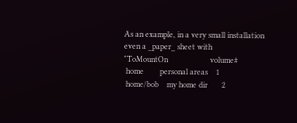As an example, in a very small installation even a _paper_ sheet with
"ToMountOn                     volume#
 home        personal areas    1
 home/bob    my home dir       2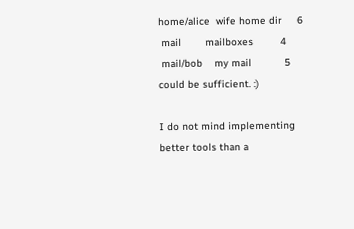home/alice  wife home dir     6
 mail        mailboxes         4
 mail/bob    my mail           5
could be sufficient. :)

I do not mind implementing better tools than a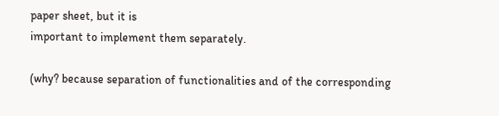paper sheet, but it is
important to implement them separately.

(why? because separation of functionalities and of the corresponding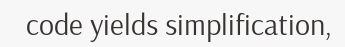code yields simplification,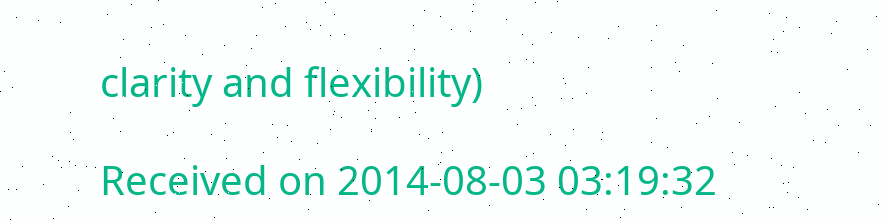clarity and flexibility)

Received on 2014-08-03 03:19:32